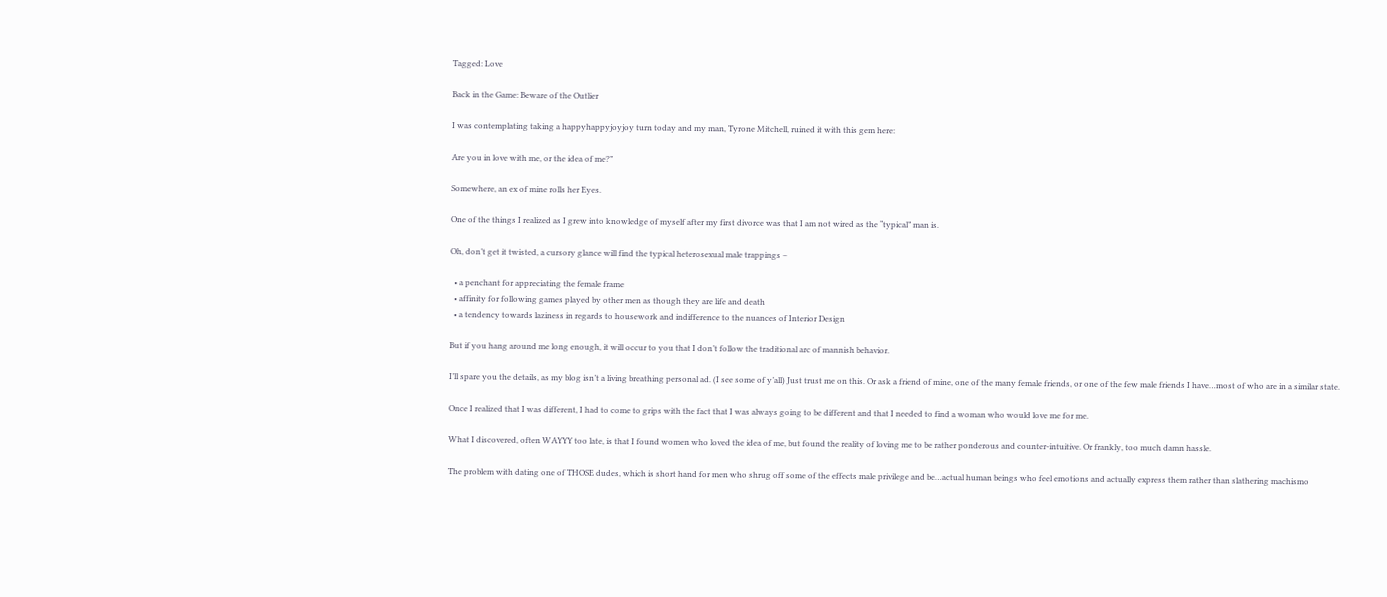Tagged: Love

Back in the Game: Beware of the Outlier

I was contemplating taking a happyhappyjoyjoy turn today and my man, Tyrone Mitchell, ruined it with this gem here:

Are you in love with me, or the idea of me?”

Somewhere, an ex of mine rolls her Eyes.

One of the things I realized as I grew into knowledge of myself after my first divorce was that I am not wired as the “typical” man is.

Oh, don’t get it twisted, a cursory glance will find the typical heterosexual male trappings –

  • a penchant for appreciating the female frame
  • affinity for following games played by other men as though they are life and death
  • a tendency towards laziness in regards to housework and indifference to the nuances of Interior Design

But if you hang around me long enough, it will occur to you that I don’t follow the traditional arc of mannish behavior.

I’ll spare you the details, as my blog isn’t a living breathing personal ad. (I see some of y’all) Just trust me on this. Or ask a friend of mine, one of the many female friends, or one of the few male friends I have…most of who are in a similar state.

Once I realized that I was different, I had to come to grips with the fact that I was always going to be different and that I needed to find a woman who would love me for me.

What I discovered, often WAYYY too late, is that I found women who loved the idea of me, but found the reality of loving me to be rather ponderous and counter-intuitive. Or frankly, too much damn hassle.

The problem with dating one of THOSE dudes, which is short hand for men who shrug off some of the effects male privilege and be…actual human beings who feel emotions and actually express them rather than slathering machismo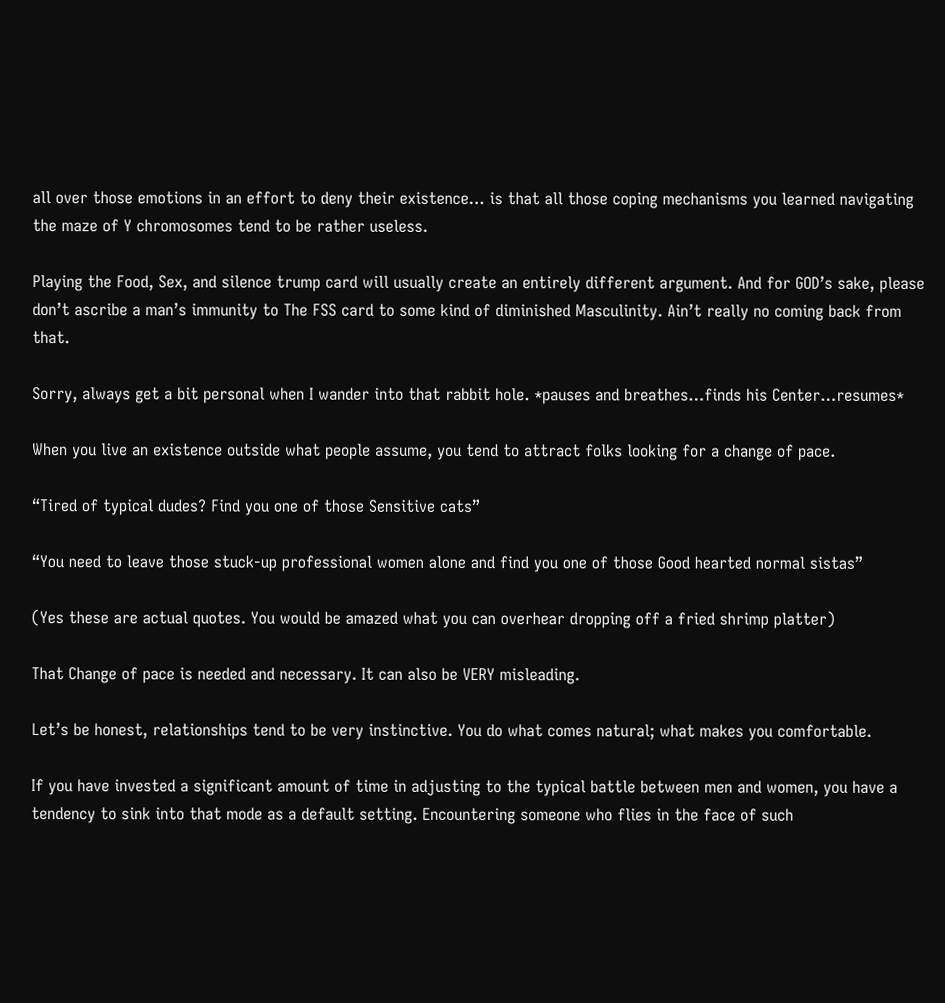all over those emotions in an effort to deny their existence… is that all those coping mechanisms you learned navigating the maze of Y chromosomes tend to be rather useless.

Playing the Food, Sex, and silence trump card will usually create an entirely different argument. And for GOD’s sake, please don’t ascribe a man’s immunity to The FSS card to some kind of diminished Masculinity. Ain’t really no coming back from that.

Sorry, always get a bit personal when I wander into that rabbit hole. *pauses and breathes…finds his Center…resumes*

When you live an existence outside what people assume, you tend to attract folks looking for a change of pace.

“Tired of typical dudes? Find you one of those Sensitive cats”

“You need to leave those stuck-up professional women alone and find you one of those Good hearted normal sistas”

(Yes these are actual quotes. You would be amazed what you can overhear dropping off a fried shrimp platter)

That Change of pace is needed and necessary. It can also be VERY misleading.

Let’s be honest, relationships tend to be very instinctive. You do what comes natural; what makes you comfortable.

If you have invested a significant amount of time in adjusting to the typical battle between men and women, you have a tendency to sink into that mode as a default setting. Encountering someone who flies in the face of such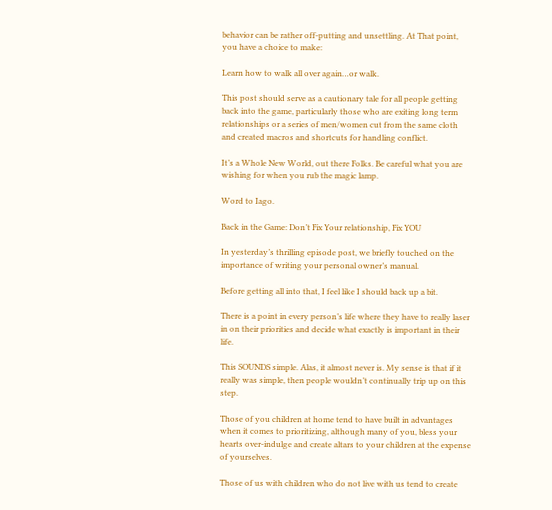behavior can be rather off-putting and unsettling. At That point, you have a choice to make:

Learn how to walk all over again…or walk.

This post should serve as a cautionary tale for all people getting back into the game, particularly those who are exiting long term relationships or a series of men/women cut from the same cloth and created macros and shortcuts for handling conflict.

It’s a Whole New World, out there Folks. Be careful what you are wishing for when you rub the magic lamp.

Word to Iago.

Back in the Game: Don’t Fix Your relationship, Fix YOU

In yesterday’s thrilling episode post, we briefly touched on the importance of writing your personal owner’s manual.

Before getting all into that, I feel like I should back up a bit.

There is a point in every person’s life where they have to really laser in on their priorities and decide what exactly is important in their life.

This SOUNDS simple. Alas, it almost never is. My sense is that if it really was simple, then people wouldn’t continually trip up on this step.

Those of you children at home tend to have built in advantages when it comes to prioritizing, although many of you, bless your hearts over-indulge and create altars to your children at the expense of yourselves.

Those of us with children who do not live with us tend to create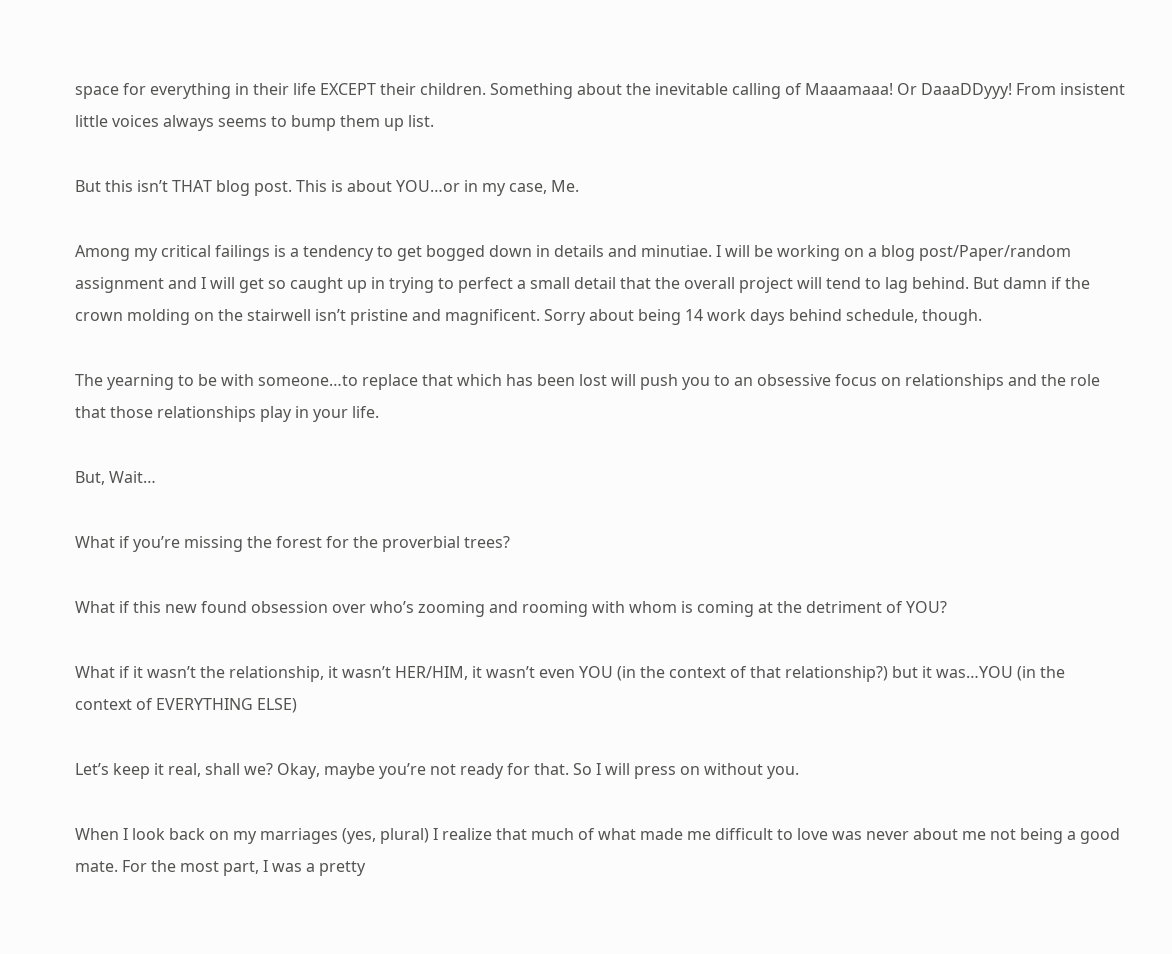space for everything in their life EXCEPT their children. Something about the inevitable calling of Maaamaaa! Or DaaaDDyyy! From insistent little voices always seems to bump them up list.

But this isn’t THAT blog post. This is about YOU…or in my case, Me.

Among my critical failings is a tendency to get bogged down in details and minutiae. I will be working on a blog post/Paper/random assignment and I will get so caught up in trying to perfect a small detail that the overall project will tend to lag behind. But damn if the crown molding on the stairwell isn’t pristine and magnificent. Sorry about being 14 work days behind schedule, though.

The yearning to be with someone…to replace that which has been lost will push you to an obsessive focus on relationships and the role that those relationships play in your life.

But, Wait…

What if you’re missing the forest for the proverbial trees?

What if this new found obsession over who’s zooming and rooming with whom is coming at the detriment of YOU?

What if it wasn’t the relationship, it wasn’t HER/HIM, it wasn’t even YOU (in the context of that relationship?) but it was…YOU (in the context of EVERYTHING ELSE)

Let’s keep it real, shall we? Okay, maybe you’re not ready for that. So I will press on without you.

When I look back on my marriages (yes, plural) I realize that much of what made me difficult to love was never about me not being a good mate. For the most part, I was a pretty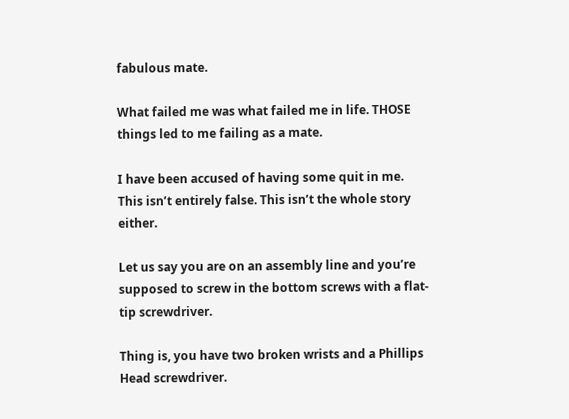fabulous mate.

What failed me was what failed me in life. THOSE things led to me failing as a mate.

I have been accused of having some quit in me. This isn’t entirely false. This isn’t the whole story either.

Let us say you are on an assembly line and you’re supposed to screw in the bottom screws with a flat-tip screwdriver.

Thing is, you have two broken wrists and a Phillips Head screwdriver.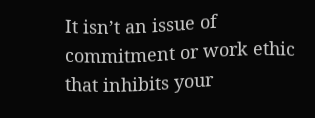It isn’t an issue of commitment or work ethic that inhibits your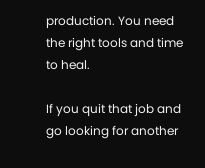production. You need the right tools and time to heal.

If you quit that job and go looking for another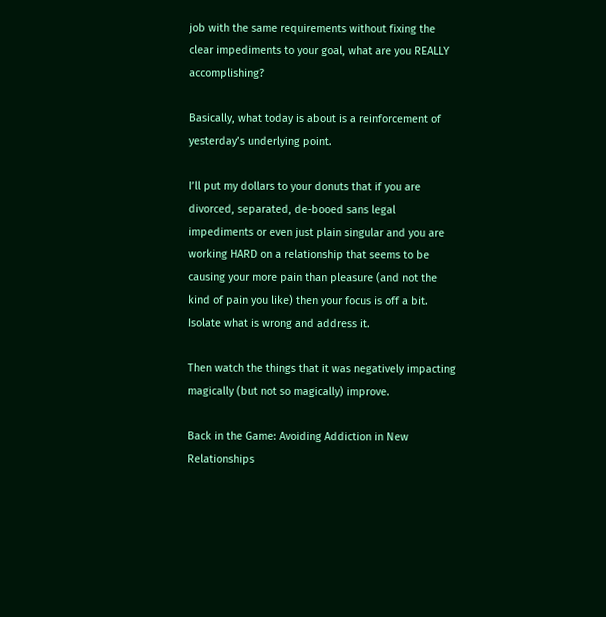job with the same requirements without fixing the clear impediments to your goal, what are you REALLY accomplishing?

Basically, what today is about is a reinforcement of yesterday’s underlying point.

I’ll put my dollars to your donuts that if you are divorced, separated, de-booed sans legal impediments or even just plain singular and you are working HARD on a relationship that seems to be causing your more pain than pleasure (and not the kind of pain you like) then your focus is off a bit. Isolate what is wrong and address it.

Then watch the things that it was negatively impacting magically (but not so magically) improve.

Back in the Game: Avoiding Addiction in New Relationships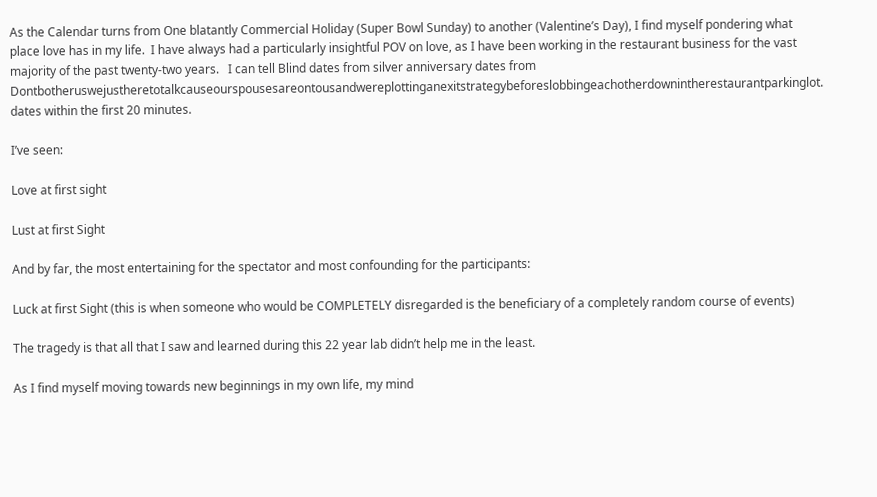As the Calendar turns from One blatantly Commercial Holiday (Super Bowl Sunday) to another (Valentine’s Day), I find myself pondering what place love has in my life.  I have always had a particularly insightful POV on love, as I have been working in the restaurant business for the vast majority of the past twenty-two years.   I can tell Blind dates from silver anniversary dates from Dontbotheruswejustheretotalkcauseourspousesareontousandwereplottinganexitstrategybeforeslobbingeachotherdownintherestaurantparkinglot. dates within the first 20 minutes.

I’ve seen:

Love at first sight

Lust at first Sight

And by far, the most entertaining for the spectator and most confounding for the participants:

Luck at first Sight (this is when someone who would be COMPLETELY disregarded is the beneficiary of a completely random course of events)

The tragedy is that all that I saw and learned during this 22 year lab didn’t help me in the least.

As I find myself moving towards new beginnings in my own life, my mind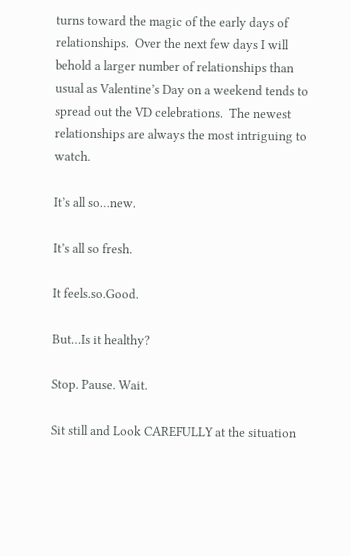turns toward the magic of the early days of relationships.  Over the next few days I will behold a larger number of relationships than usual as Valentine’s Day on a weekend tends to spread out the VD celebrations.  The newest relationships are always the most intriguing to watch.

It’s all so…new.

It’s all so fresh.

It feels.so.Good.

But…Is it healthy?

Stop. Pause. Wait.

Sit still and Look CAREFULLY at the situation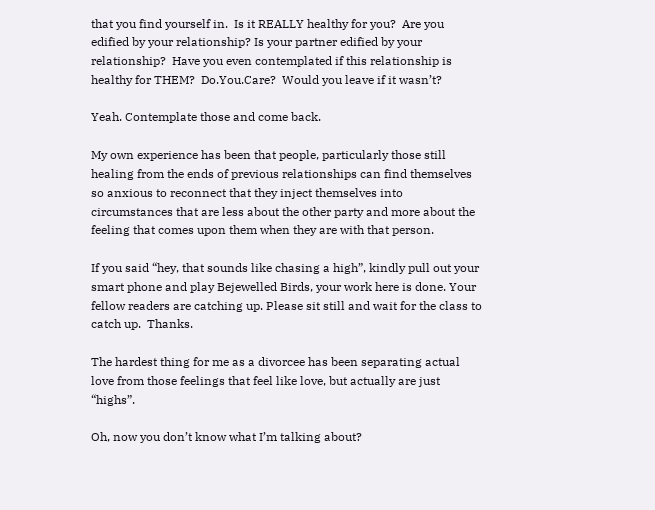that you find yourself in.  Is it REALLY healthy for you?  Are you edified by your relationship? Is your partner edified by your relationship?  Have you even contemplated if this relationship is healthy for THEM?  Do.You.Care?  Would you leave if it wasn’t?

Yeah. Contemplate those and come back.

My own experience has been that people, particularly those still healing from the ends of previous relationships can find themselves so anxious to reconnect that they inject themselves into circumstances that are less about the other party and more about the feeling that comes upon them when they are with that person.

If you said “hey, that sounds like chasing a high”, kindly pull out your smart phone and play Bejewelled Birds, your work here is done. Your fellow readers are catching up. Please sit still and wait for the class to catch up.  Thanks.

The hardest thing for me as a divorcee has been separating actual love from those feelings that feel like love, but actually are just “highs”.

Oh, now you don’t know what I’m talking about?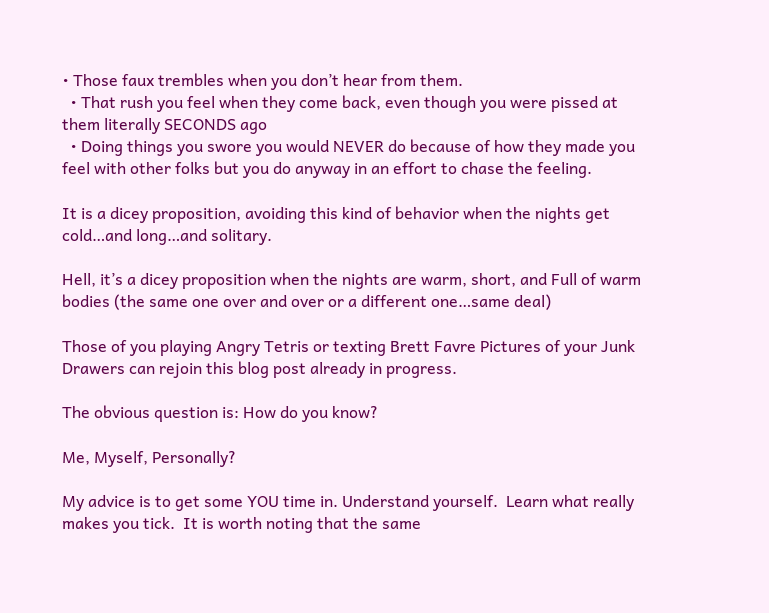• Those faux trembles when you don’t hear from them.
  • That rush you feel when they come back, even though you were pissed at them literally SECONDS ago
  • Doing things you swore you would NEVER do because of how they made you feel with other folks but you do anyway in an effort to chase the feeling.

It is a dicey proposition, avoiding this kind of behavior when the nights get cold…and long…and solitary.

Hell, it’s a dicey proposition when the nights are warm, short, and Full of warm bodies (the same one over and over or a different one…same deal)

Those of you playing Angry Tetris or texting Brett Favre Pictures of your Junk Drawers can rejoin this blog post already in progress.

The obvious question is: How do you know?

Me, Myself, Personally?

My advice is to get some YOU time in. Understand yourself.  Learn what really makes you tick.  It is worth noting that the same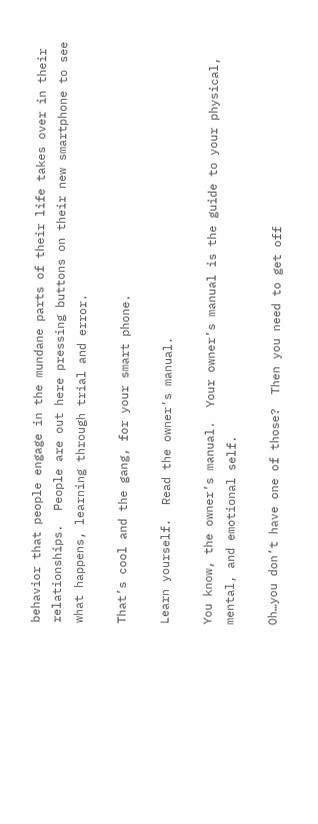behavior that people engage in the mundane parts of their life takes over in their relationships.  People are out here pressing buttons on their new smartphone to see what happens, learning through trial and error.

That’s cool and the gang, for your smart phone.

Learn yourself.  Read the owner’s manual.

You know, the owner’s manual.  Your owner’s manual is the guide to your physical, mental, and emotional self.

Oh…you don’t have one of those?  Then you need to get off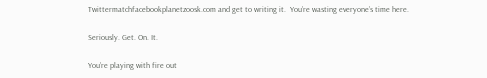Twittermatchfacebookplanetzoosk.com and get to writing it.  You’re wasting everyone’s time here.

Seriously. Get. On. It.

You’re playing with fire out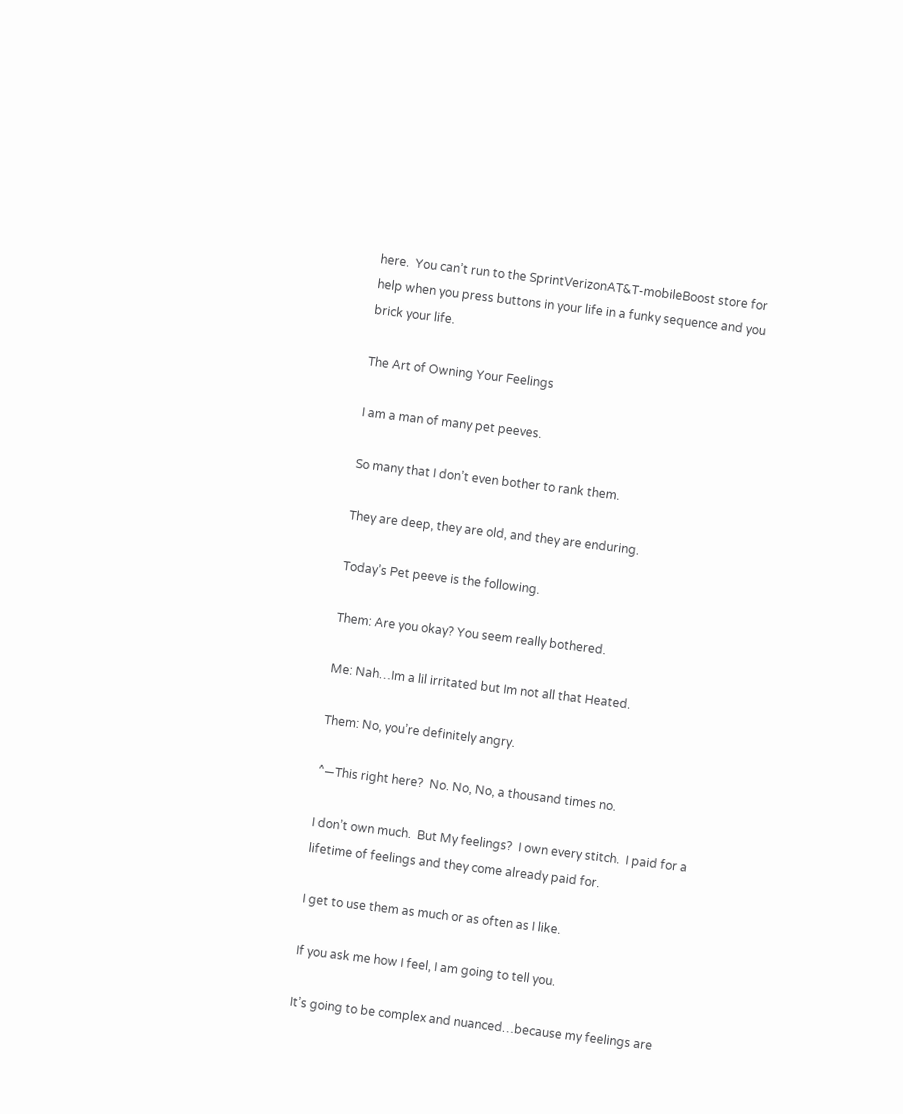here.  You can’t run to the SprintVerizonAT&T-mobileBoost store for help when you press buttons in your life in a funky sequence and you brick your life.

The Art of Owning Your Feelings

I am a man of many pet peeves.

So many that I don’t even bother to rank them.

They are deep, they are old, and they are enduring.

Today’s Pet peeve is the following.

Them: Are you okay? You seem really bothered.

Me: Nah…Im a lil irritated but Im not all that Heated.

Them: No, you’re definitely angry.

^—This right here?  No. No, No, a thousand times no.

I don’t own much.  But My feelings?  I own every stitch.  I paid for a lifetime of feelings and they come already paid for.

I get to use them as much or as often as I like.

If you ask me how I feel, I am going to tell you.

It’s going to be complex and nuanced…because my feelings are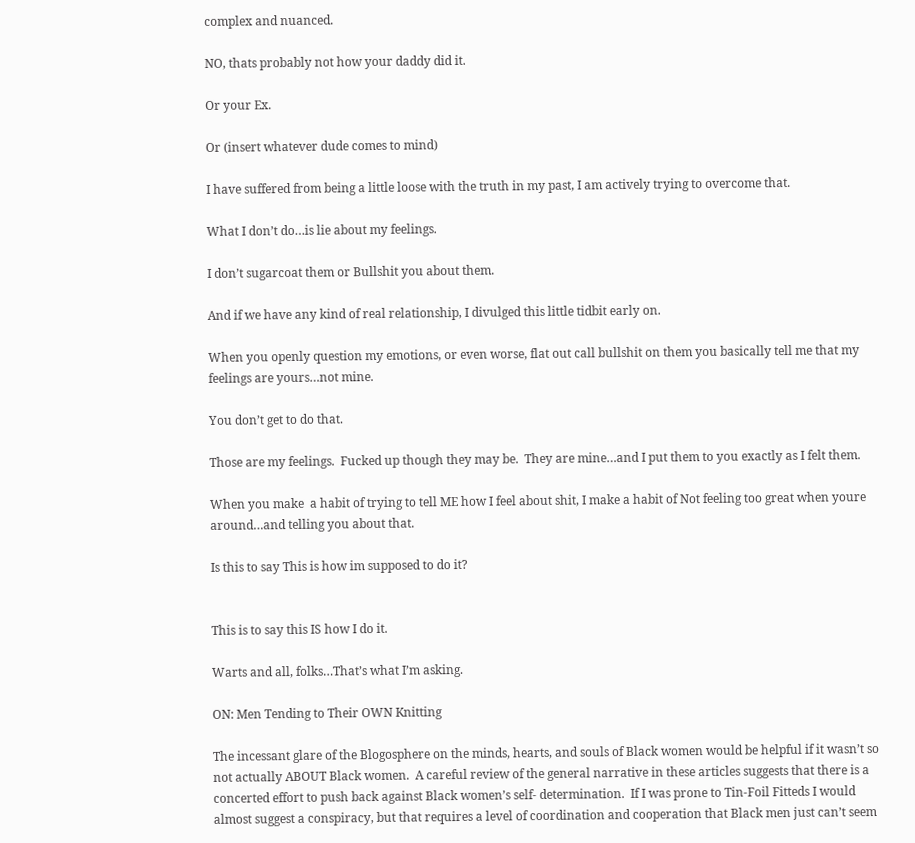complex and nuanced.

NO, thats probably not how your daddy did it.

Or your Ex.

Or (insert whatever dude comes to mind)

I have suffered from being a little loose with the truth in my past, I am actively trying to overcome that.

What I don’t do…is lie about my feelings.

I don’t sugarcoat them or Bullshit you about them.

And if we have any kind of real relationship, I divulged this little tidbit early on.

When you openly question my emotions, or even worse, flat out call bullshit on them you basically tell me that my feelings are yours…not mine.

You don’t get to do that.

Those are my feelings.  Fucked up though they may be.  They are mine…and I put them to you exactly as I felt them.

When you make  a habit of trying to tell ME how I feel about shit, I make a habit of Not feeling too great when youre around…and telling you about that.

Is this to say This is how im supposed to do it?


This is to say this IS how I do it.

Warts and all, folks…That’s what I’m asking.

ON: Men Tending to Their OWN Knitting

The incessant glare of the Blogosphere on the minds, hearts, and souls of Black women would be helpful if it wasn’t so not actually ABOUT Black women.  A careful review of the general narrative in these articles suggests that there is a concerted effort to push back against Black women’s self- determination.  If I was prone to Tin-Foil Fitteds I would almost suggest a conspiracy, but that requires a level of coordination and cooperation that Black men just can’t seem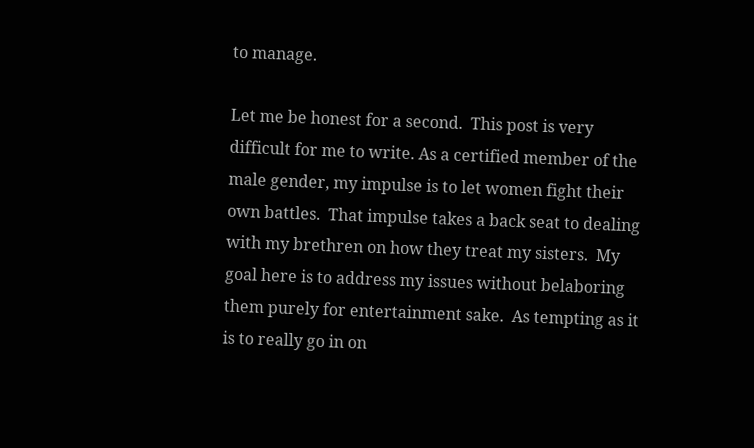to manage.

Let me be honest for a second.  This post is very difficult for me to write. As a certified member of the male gender, my impulse is to let women fight their own battles.  That impulse takes a back seat to dealing with my brethren on how they treat my sisters.  My goal here is to address my issues without belaboring them purely for entertainment sake.  As tempting as it is to really go in on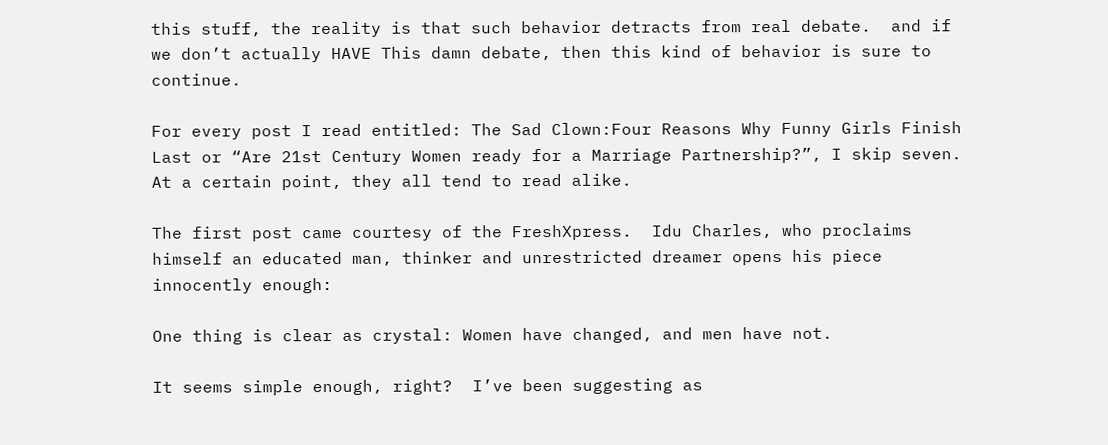this stuff, the reality is that such behavior detracts from real debate.  and if we don’t actually HAVE This damn debate, then this kind of behavior is sure to continue.

For every post I read entitled: The Sad Clown:Four Reasons Why Funny Girls Finish Last or “Are 21st Century Women ready for a Marriage Partnership?”, I skip seven.  At a certain point, they all tend to read alike.

The first post came courtesy of the FreshXpress.  Idu Charles, who proclaims himself an educated man, thinker and unrestricted dreamer opens his piece innocently enough:

One thing is clear as crystal: Women have changed, and men have not.

It seems simple enough, right?  I’ve been suggesting as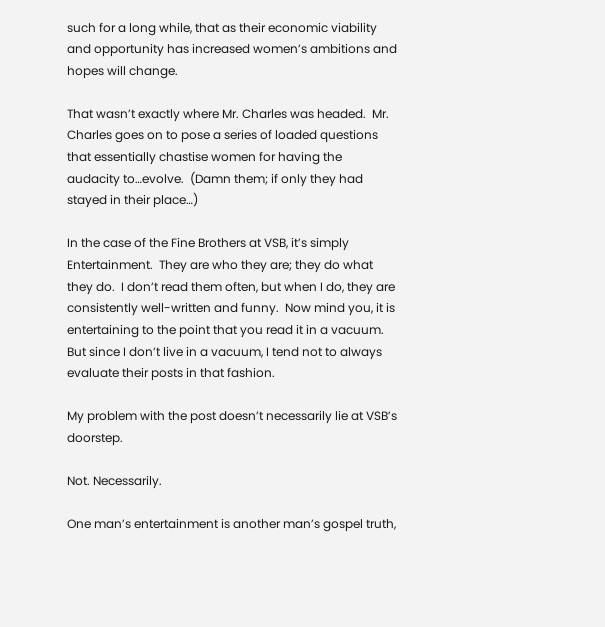such for a long while, that as their economic viability and opportunity has increased women’s ambitions and hopes will change.

That wasn’t exactly where Mr. Charles was headed.  Mr. Charles goes on to pose a series of loaded questions that essentially chastise women for having the audacity to…evolve.  (Damn them; if only they had stayed in their place…)

In the case of the Fine Brothers at VSB, it’s simply Entertainment.  They are who they are; they do what they do.  I don’t read them often, but when I do, they are consistently well-written and funny.  Now mind you, it is entertaining to the point that you read it in a vacuum.  But since I don’t live in a vacuum, I tend not to always evaluate their posts in that fashion.

My problem with the post doesn’t necessarily lie at VSB’s doorstep.

Not. Necessarily.

One man’s entertainment is another man’s gospel truth,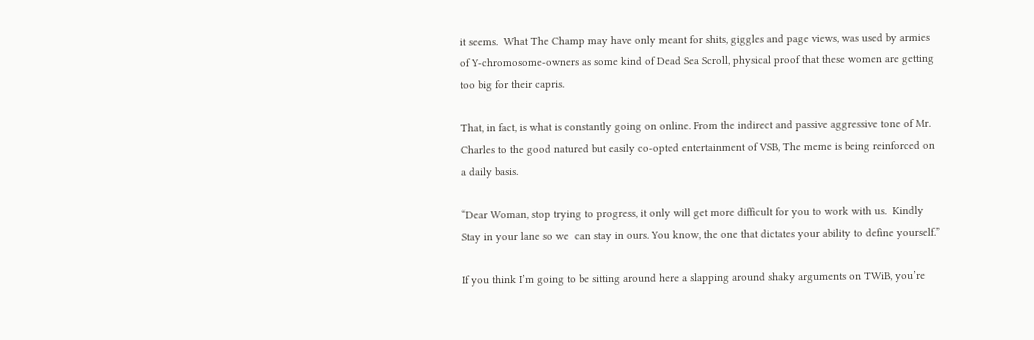it seems.  What The Champ may have only meant for shits, giggles and page views, was used by armies of Y-chromosome-owners as some kind of Dead Sea Scroll, physical proof that these women are getting too big for their capris.

That, in fact, is what is constantly going on online. From the indirect and passive aggressive tone of Mr. Charles to the good natured but easily co-opted entertainment of VSB, The meme is being reinforced on a daily basis.

“Dear Woman, stop trying to progress, it only will get more difficult for you to work with us.  Kindly Stay in your lane so we  can stay in ours. You know, the one that dictates your ability to define yourself.”

If you think I’m going to be sitting around here a slapping around shaky arguments on TWiB, you’re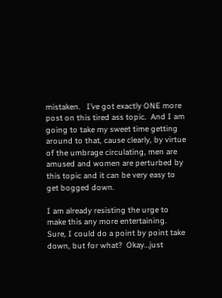mistaken.   I’ve got exactly ONE more post on this tired ass topic.  And I am going to take my sweet time getting around to that, cause clearly, by virtue of the umbrage circulating, men are amused and women are perturbed by this topic and it can be very easy to get bogged down.

I am already resisting the urge to make this any more entertaining.  Sure, I could do a point by point take down, but for what?  Okay…just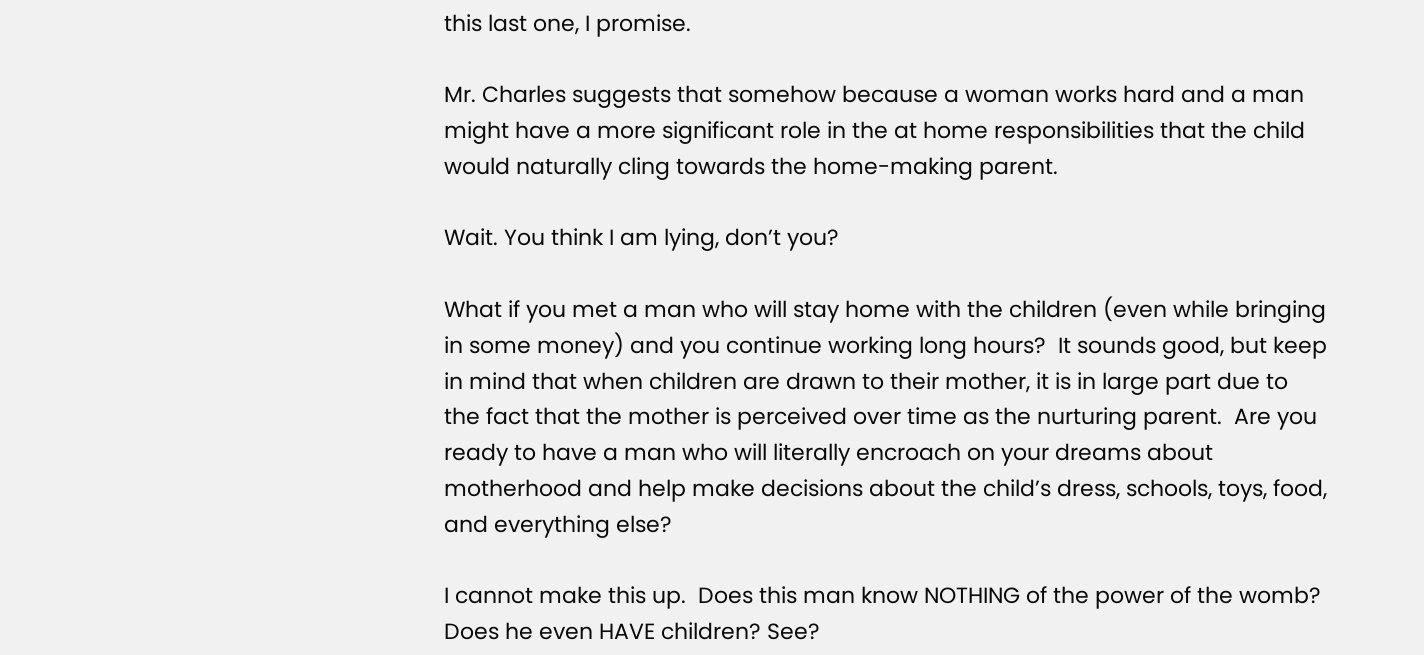this last one, I promise.

Mr. Charles suggests that somehow because a woman works hard and a man might have a more significant role in the at home responsibilities that the child would naturally cling towards the home-making parent.

Wait. You think I am lying, don’t you?

What if you met a man who will stay home with the children (even while bringing in some money) and you continue working long hours?  It sounds good, but keep in mind that when children are drawn to their mother, it is in large part due to the fact that the mother is perceived over time as the nurturing parent.  Are you ready to have a man who will literally encroach on your dreams about motherhood and help make decisions about the child’s dress, schools, toys, food, and everything else?

I cannot make this up.  Does this man know NOTHING of the power of the womb?  Does he even HAVE children? See?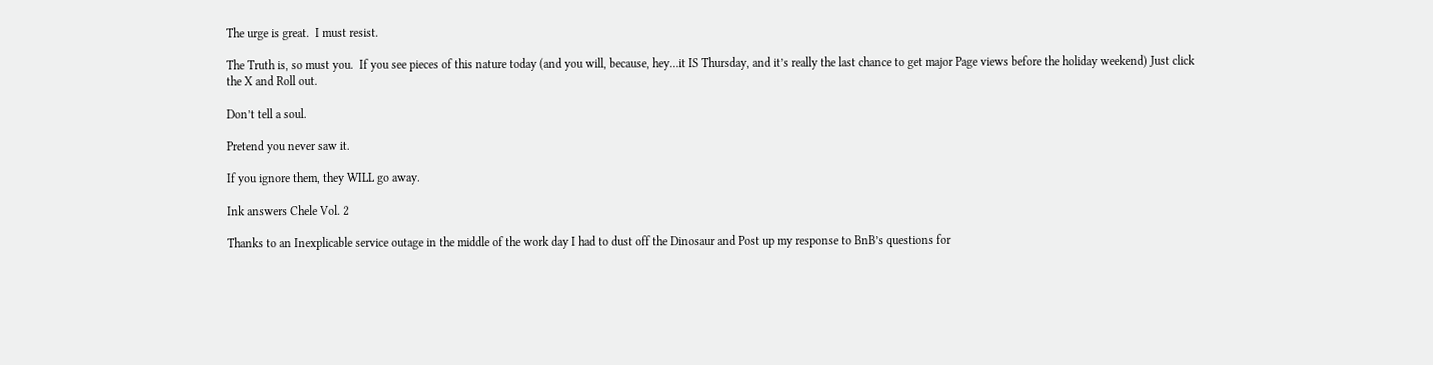The urge is great.  I must resist.

The Truth is, so must you.  If you see pieces of this nature today (and you will, because, hey…it IS Thursday, and it’s really the last chance to get major Page views before the holiday weekend) Just click the X and Roll out.

Don’t tell a soul.

Pretend you never saw it.

If you ignore them, they WILL go away.

Ink answers Chele Vol. 2

Thanks to an Inexplicable service outage in the middle of the work day I had to dust off the Dinosaur and Post up my response to BnB’s questions for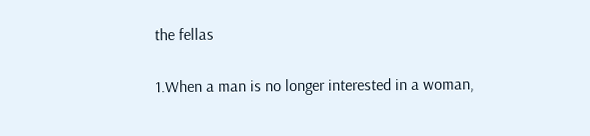the fellas

1.When a man is no longer interested in a woman,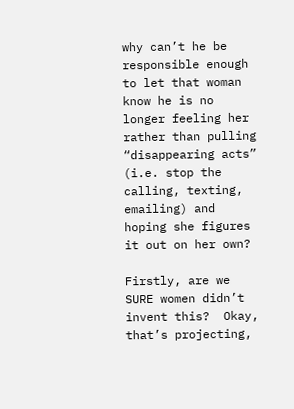why can’t he be responsible enough to let that woman know he is no longer feeling her rather than pulling “disappearing acts” (i.e. stop the calling, texting, emailing) and hoping she figures it out on her own?

Firstly, are we SURE women didn’t invent this?  Okay, that’s projecting,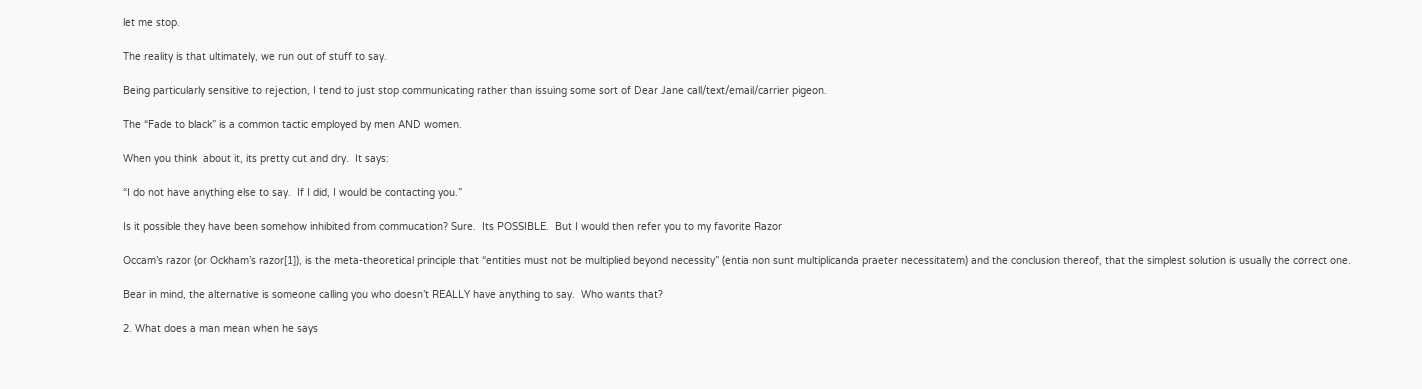let me stop.

The reality is that ultimately, we run out of stuff to say.

Being particularly sensitive to rejection, I tend to just stop communicating rather than issuing some sort of Dear Jane call/text/email/carrier pigeon.

The “Fade to black” is a common tactic employed by men AND women.

When you think  about it, its pretty cut and dry.  It says:

“I do not have anything else to say.  If I did, I would be contacting you.”

Is it possible they have been somehow inhibited from commucation? Sure.  Its POSSIBLE.  But I would then refer you to my favorite Razor

Occam’s razor (or Ockham’s razor[1]), is the meta-theoretical principle that “entities must not be multiplied beyond necessity” (entia non sunt multiplicanda praeter necessitatem) and the conclusion thereof, that the simplest solution is usually the correct one.

Bear in mind, the alternative is someone calling you who doesn’t REALLY have anything to say.  Who wants that?

2. What does a man mean when he says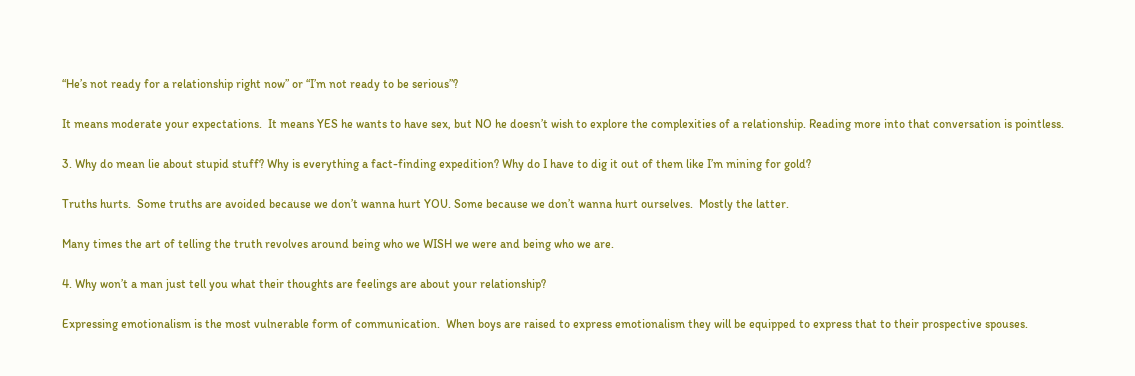“He’s not ready for a relationship right now” or “I’m not ready to be serious”?

It means moderate your expectations.  It means YES he wants to have sex, but NO he doesn’t wish to explore the complexities of a relationship. Reading more into that conversation is pointless.

3. Why do mean lie about stupid stuff? Why is everything a fact-finding expedition? Why do I have to dig it out of them like I’m mining for gold?

Truths hurts.  Some truths are avoided because we don’t wanna hurt YOU. Some because we don’t wanna hurt ourselves.  Mostly the latter.

Many times the art of telling the truth revolves around being who we WISH we were and being who we are.

4. Why won’t a man just tell you what their thoughts are feelings are about your relationship?

Expressing emotionalism is the most vulnerable form of communication.  When boys are raised to express emotionalism they will be equipped to express that to their prospective spouses.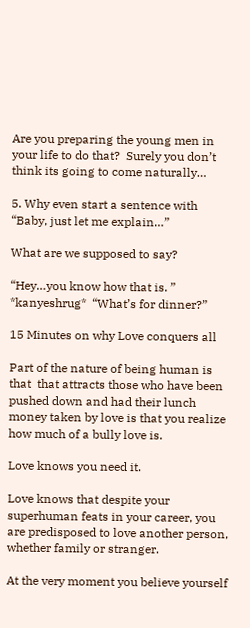Are you preparing the young men in your life to do that?  Surely you don’t think its going to come naturally…

5. Why even start a sentence with “Baby, just let me explain…”

What are we supposed to say?

“Hey…you know how that is. ” *kanyeshrug*  “What’s for dinner?”

15 Minutes on why Love conquers all

Part of the nature of being human is that  that attracts those who have been pushed down and had their lunch money taken by love is that you realize how much of a bully love is.

Love knows you need it.

Love knows that despite your superhuman feats in your career, you are predisposed to love another person, whether family or stranger.

At the very moment you believe yourself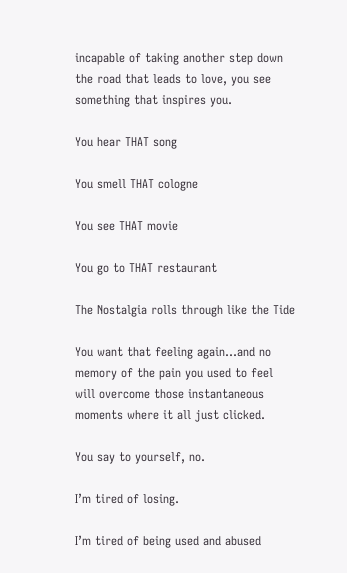incapable of taking another step down the road that leads to love, you see something that inspires you.

You hear THAT song

You smell THAT cologne

You see THAT movie

You go to THAT restaurant

The Nostalgia rolls through like the Tide

You want that feeling again…and no memory of the pain you used to feel will overcome those instantaneous moments where it all just clicked.

You say to yourself, no.

I’m tired of losing.

I’m tired of being used and abused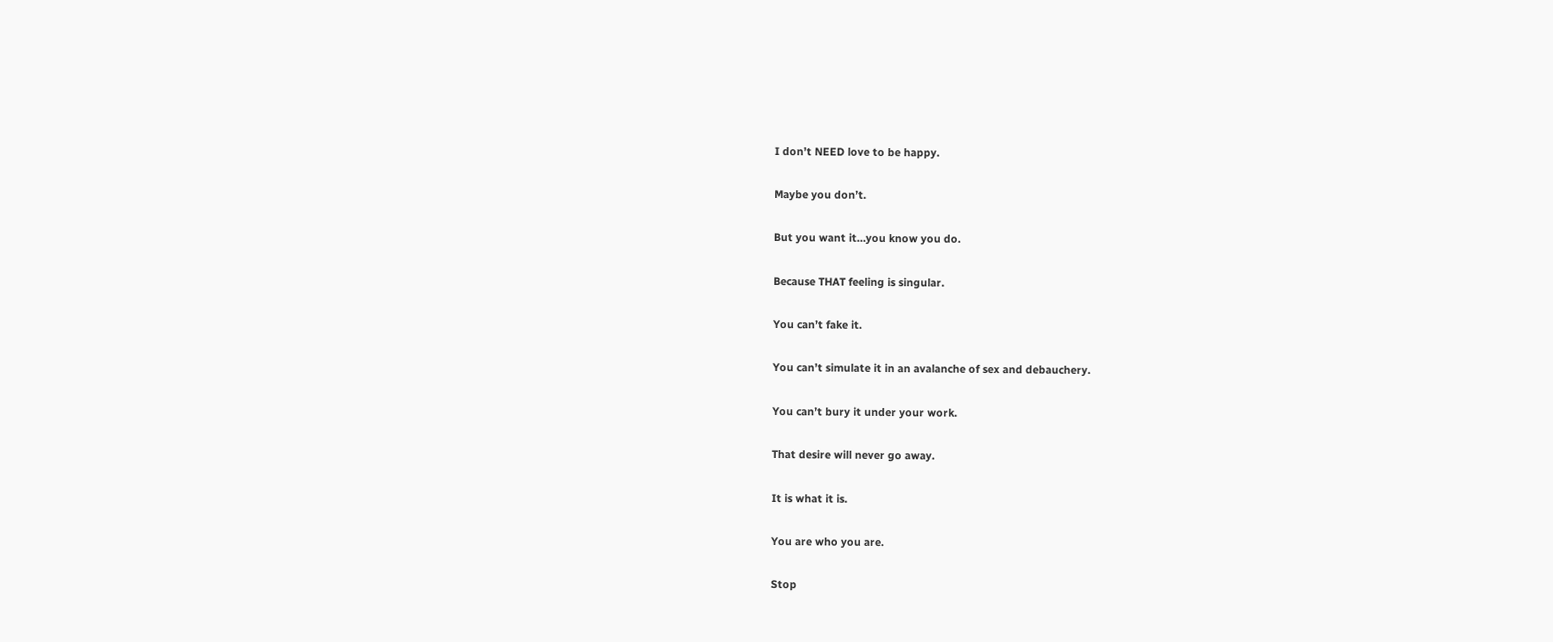I don’t NEED love to be happy.

Maybe you don’t.

But you want it…you know you do.

Because THAT feeling is singular.

You can’t fake it.

You can’t simulate it in an avalanche of sex and debauchery.

You can’t bury it under your work.

That desire will never go away.

It is what it is.

You are who you are.

Stop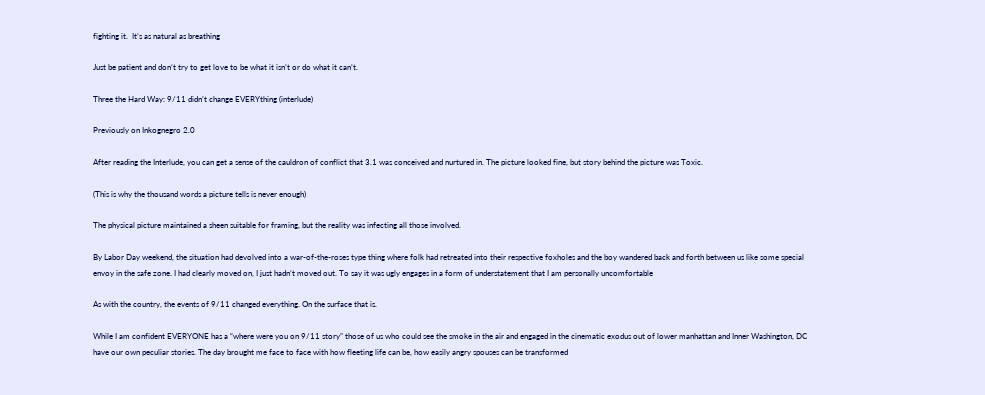fighting it.  It’s as natural as breathing

Just be patient and don’t try to get love to be what it isn’t or do what it can’t.

Three the Hard Way: 9/11 didn’t change EVERYthing (interlude)

Previously on Inkognegro 2.0

After reading the Interlude, you can get a sense of the cauldron of conflict that 3.1 was conceived and nurtured in. The picture looked fine, but story behind the picture was Toxic.

(This is why the thousand words a picture tells is never enough)

The physical picture maintained a sheen suitable for framing, but the reality was infecting all those involved.

By Labor Day weekend, the situation had devolved into a war-of-the-roses type thing where folk had retreated into their respective foxholes and the boy wandered back and forth between us like some special envoy in the safe zone. I had clearly moved on, I just hadn’t moved out. To say it was ugly engages in a form of understatement that I am personally uncomfortable

As with the country, the events of 9/11 changed everything. On the surface that is.

While I am confident EVERYONE has a “where were you on 9/11 story” those of us who could see the smoke in the air and engaged in the cinematic exodus out of lower manhattan and Inner Washington, DC have our own peculiar stories. The day brought me face to face with how fleeting life can be, how easily angry spouses can be transformed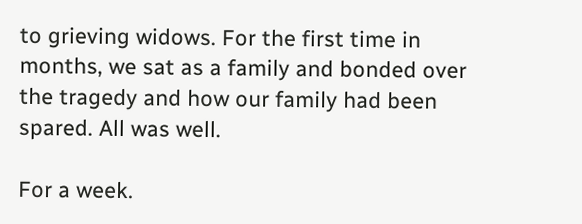to grieving widows. For the first time in months, we sat as a family and bonded over the tragedy and how our family had been spared. All was well.

For a week.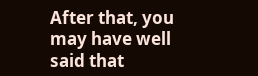After that, you may have well said that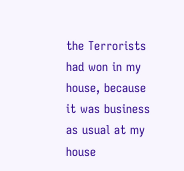the Terrorists had won in my house, because it was business as usual at my house